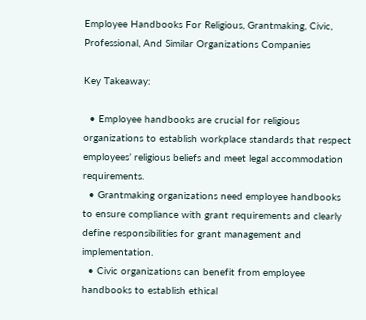Employee Handbooks For Religious, Grantmaking, Civic, Professional, And Similar Organizations Companies

Key Takeaway:

  • Employee handbooks are crucial for religious organizations to establish workplace standards that respect employees’ religious beliefs and meet legal accommodation requirements.
  • Grantmaking organizations need employee handbooks to ensure compliance with grant requirements and clearly define responsibilities for grant management and implementation.
  • Civic organizations can benefit from employee handbooks to establish ethical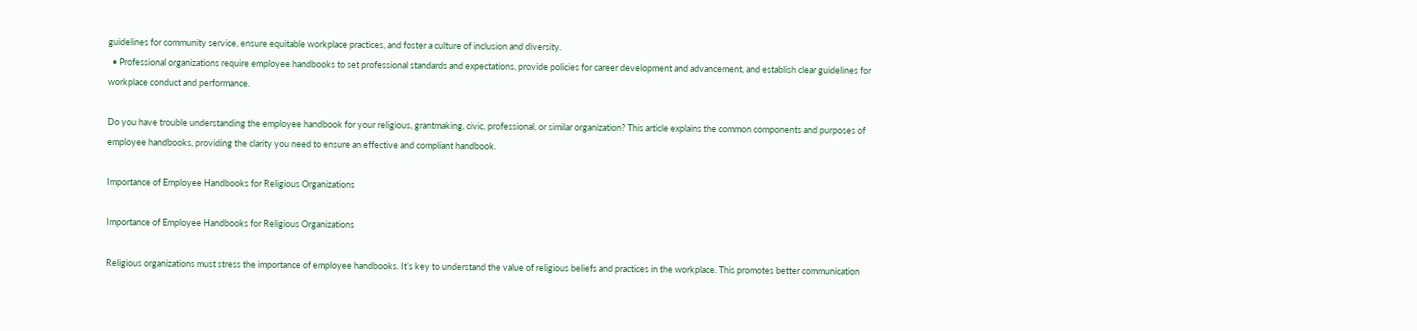guidelines for community service, ensure equitable workplace practices, and foster a culture of inclusion and diversity.
  • Professional organizations require employee handbooks to set professional standards and expectations, provide policies for career development and advancement, and establish clear guidelines for workplace conduct and performance.

Do you have trouble understanding the employee handbook for your religious, grantmaking, civic, professional, or similar organization? This article explains the common components and purposes of employee handbooks, providing the clarity you need to ensure an effective and compliant handbook.

Importance of Employee Handbooks for Religious Organizations

Importance of Employee Handbooks for Religious Organizations

Religious organizations must stress the importance of employee handbooks. It’s key to understand the value of religious beliefs and practices in the workplace. This promotes better communication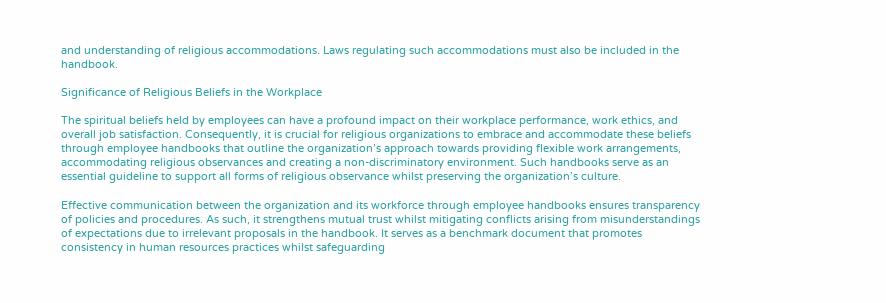and understanding of religious accommodations. Laws regulating such accommodations must also be included in the handbook.

Significance of Religious Beliefs in the Workplace

The spiritual beliefs held by employees can have a profound impact on their workplace performance, work ethics, and overall job satisfaction. Consequently, it is crucial for religious organizations to embrace and accommodate these beliefs through employee handbooks that outline the organization’s approach towards providing flexible work arrangements, accommodating religious observances and creating a non-discriminatory environment. Such handbooks serve as an essential guideline to support all forms of religious observance whilst preserving the organization’s culture.

Effective communication between the organization and its workforce through employee handbooks ensures transparency of policies and procedures. As such, it strengthens mutual trust whilst mitigating conflicts arising from misunderstandings of expectations due to irrelevant proposals in the handbook. It serves as a benchmark document that promotes consistency in human resources practices whilst safeguarding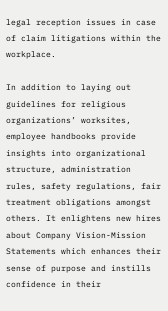legal reception issues in case of claim litigations within the workplace.

In addition to laying out guidelines for religious organizations’ worksites, employee handbooks provide insights into organizational structure, administration rules, safety regulations, fair treatment obligations amongst others. It enlightens new hires about Company Vision-Mission Statements which enhances their sense of purpose and instills confidence in their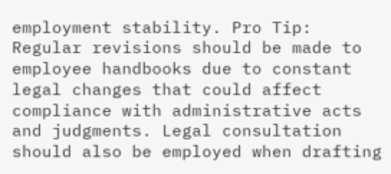employment stability. Pro Tip: Regular revisions should be made to employee handbooks due to constant legal changes that could affect compliance with administrative acts and judgments. Legal consultation should also be employed when drafting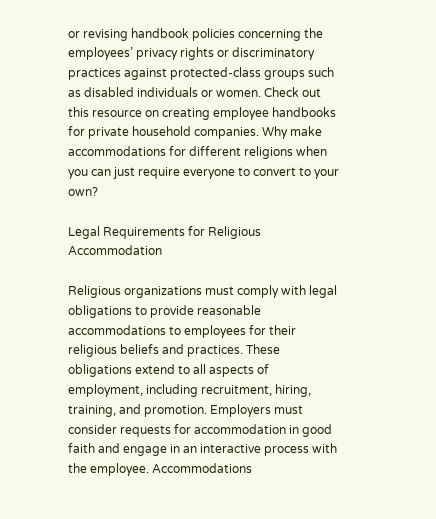or revising handbook policies concerning the employees’ privacy rights or discriminatory practices against protected-class groups such as disabled individuals or women. Check out this resource on creating employee handbooks for private household companies. Why make accommodations for different religions when you can just require everyone to convert to your own?

Legal Requirements for Religious Accommodation

Religious organizations must comply with legal obligations to provide reasonable accommodations to employees for their religious beliefs and practices. These obligations extend to all aspects of employment, including recruitment, hiring, training, and promotion. Employers must consider requests for accommodation in good faith and engage in an interactive process with the employee. Accommodations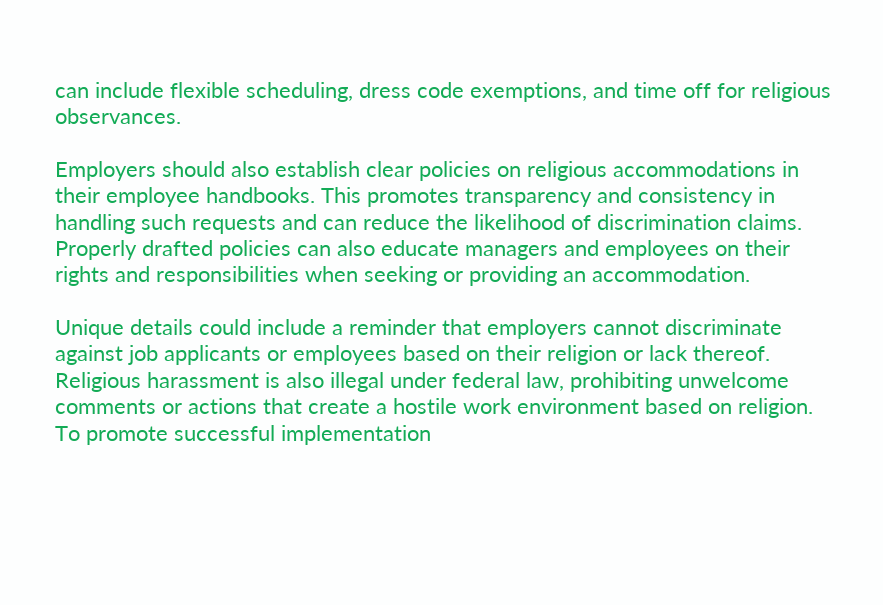can include flexible scheduling, dress code exemptions, and time off for religious observances.

Employers should also establish clear policies on religious accommodations in their employee handbooks. This promotes transparency and consistency in handling such requests and can reduce the likelihood of discrimination claims. Properly drafted policies can also educate managers and employees on their rights and responsibilities when seeking or providing an accommodation.

Unique details could include a reminder that employers cannot discriminate against job applicants or employees based on their religion or lack thereof. Religious harassment is also illegal under federal law, prohibiting unwelcome comments or actions that create a hostile work environment based on religion. To promote successful implementation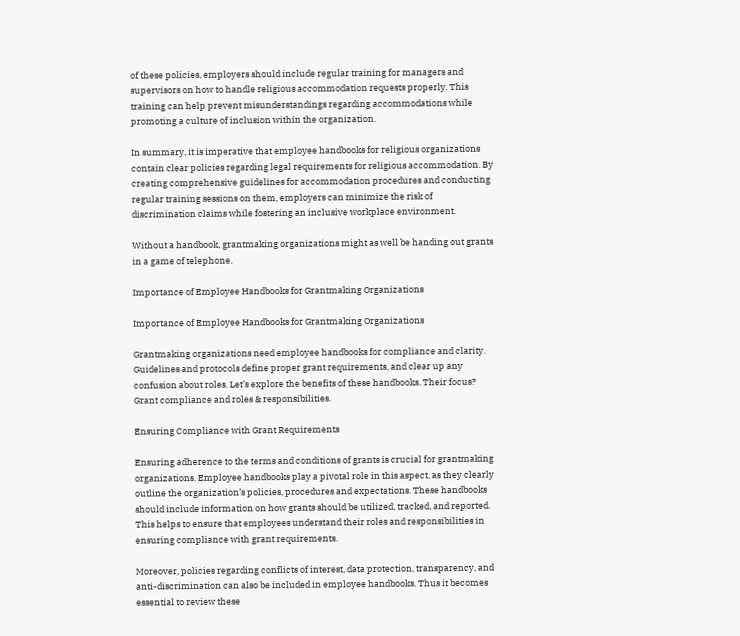of these policies, employers should include regular training for managers and supervisors on how to handle religious accommodation requests properly. This training can help prevent misunderstandings regarding accommodations while promoting a culture of inclusion within the organization.

In summary, it is imperative that employee handbooks for religious organizations contain clear policies regarding legal requirements for religious accommodation. By creating comprehensive guidelines for accommodation procedures and conducting regular training sessions on them, employers can minimize the risk of discrimination claims while fostering an inclusive workplace environment.

Without a handbook, grantmaking organizations might as well be handing out grants in a game of telephone.

Importance of Employee Handbooks for Grantmaking Organizations

Importance of Employee Handbooks for Grantmaking Organizations

Grantmaking organizations need employee handbooks for compliance and clarity. Guidelines and protocols define proper grant requirements, and clear up any confusion about roles. Let’s explore the benefits of these handbooks. Their focus? Grant compliance and roles & responsibilities.

Ensuring Compliance with Grant Requirements

Ensuring adherence to the terms and conditions of grants is crucial for grantmaking organizations. Employee handbooks play a pivotal role in this aspect, as they clearly outline the organization’s policies, procedures and expectations. These handbooks should include information on how grants should be utilized, tracked, and reported. This helps to ensure that employees understand their roles and responsibilities in ensuring compliance with grant requirements.

Moreover, policies regarding conflicts of interest, data protection, transparency, and anti-discrimination can also be included in employee handbooks. Thus it becomes essential to review these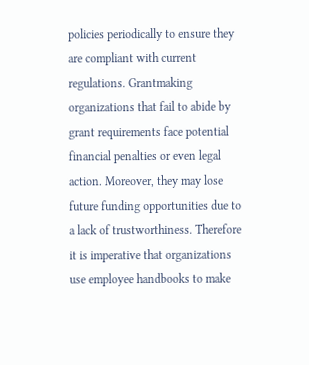policies periodically to ensure they are compliant with current regulations. Grantmaking organizations that fail to abide by grant requirements face potential financial penalties or even legal action. Moreover, they may lose future funding opportunities due to a lack of trustworthiness. Therefore it is imperative that organizations use employee handbooks to make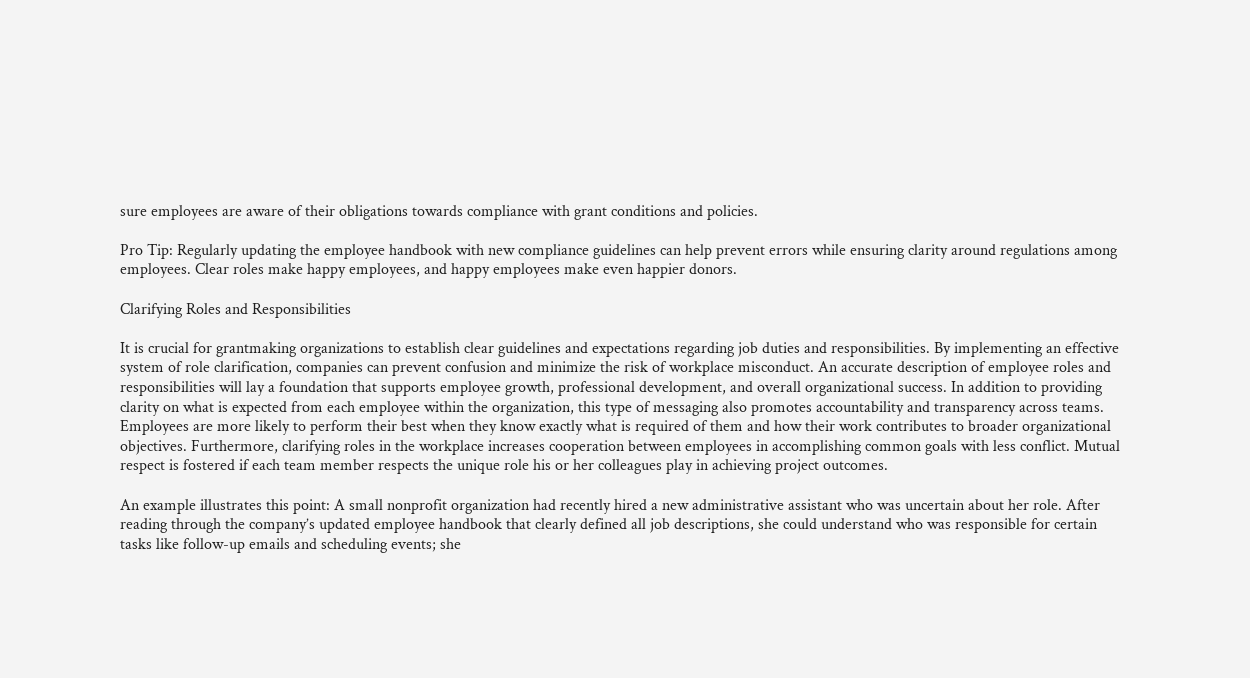sure employees are aware of their obligations towards compliance with grant conditions and policies.

Pro Tip: Regularly updating the employee handbook with new compliance guidelines can help prevent errors while ensuring clarity around regulations among employees. Clear roles make happy employees, and happy employees make even happier donors.

Clarifying Roles and Responsibilities

It is crucial for grantmaking organizations to establish clear guidelines and expectations regarding job duties and responsibilities. By implementing an effective system of role clarification, companies can prevent confusion and minimize the risk of workplace misconduct. An accurate description of employee roles and responsibilities will lay a foundation that supports employee growth, professional development, and overall organizational success. In addition to providing clarity on what is expected from each employee within the organization, this type of messaging also promotes accountability and transparency across teams. Employees are more likely to perform their best when they know exactly what is required of them and how their work contributes to broader organizational objectives. Furthermore, clarifying roles in the workplace increases cooperation between employees in accomplishing common goals with less conflict. Mutual respect is fostered if each team member respects the unique role his or her colleagues play in achieving project outcomes.

An example illustrates this point: A small nonprofit organization had recently hired a new administrative assistant who was uncertain about her role. After reading through the company’s updated employee handbook that clearly defined all job descriptions, she could understand who was responsible for certain tasks like follow-up emails and scheduling events; she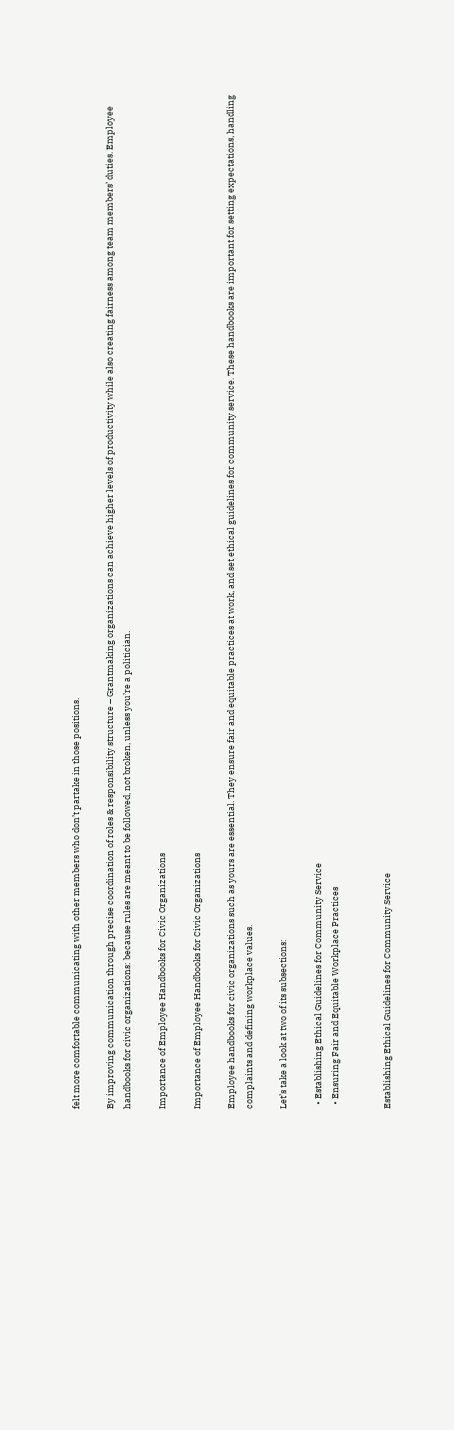felt more comfortable communicating with other members who don’t partake in those positions.

By improving communication through precise coordination of roles & responsibility structure – Grantmaking organizations can achieve higher levels of productivity while also creating fairness among team members’ duties. Employee handbooks for civic organizations: because rules are meant to be followed, not broken, unless you’re a politician.

Importance of Employee Handbooks for Civic Organizations

Importance of Employee Handbooks for Civic Organizations

Employee handbooks for civic organizations such as yours are essential. They ensure fair and equitable practices at work, and set ethical guidelines for community service. These handbooks are important for setting expectations, handling complaints and defining workplace values.

Let’s take a look at two of its subsections:

  • Establishing Ethical Guidelines for Community Service
  • Ensuring Fair and Equitable Workplace Practices


Establishing Ethical Guidelines for Community Service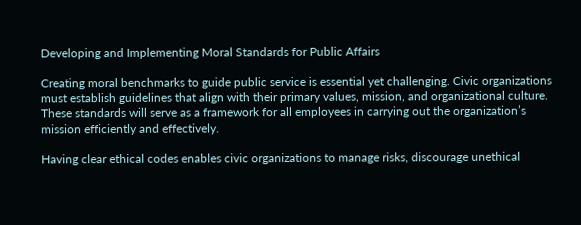Developing and Implementing Moral Standards for Public Affairs

Creating moral benchmarks to guide public service is essential yet challenging. Civic organizations must establish guidelines that align with their primary values, mission, and organizational culture. These standards will serve as a framework for all employees in carrying out the organization’s mission efficiently and effectively.

Having clear ethical codes enables civic organizations to manage risks, discourage unethical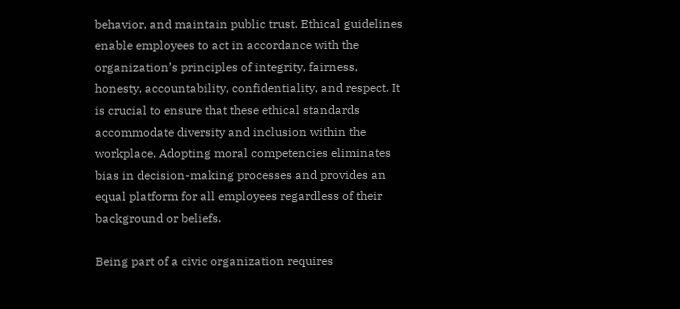behavior, and maintain public trust. Ethical guidelines enable employees to act in accordance with the organization’s principles of integrity, fairness, honesty, accountability, confidentiality, and respect. It is crucial to ensure that these ethical standards accommodate diversity and inclusion within the workplace. Adopting moral competencies eliminates bias in decision-making processes and provides an equal platform for all employees regardless of their background or beliefs.

Being part of a civic organization requires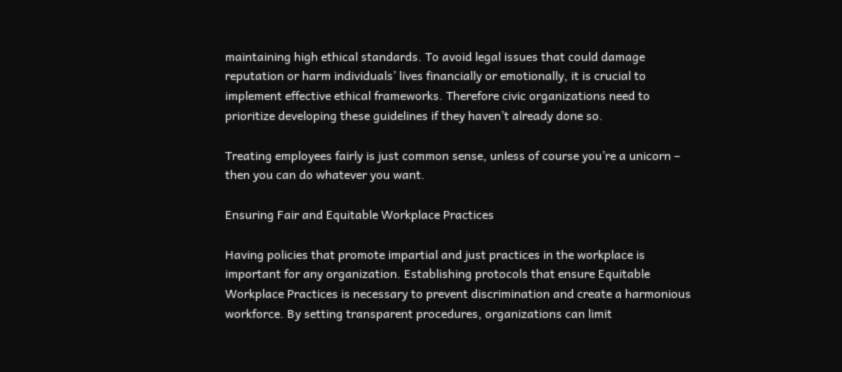maintaining high ethical standards. To avoid legal issues that could damage reputation or harm individuals’ lives financially or emotionally, it is crucial to implement effective ethical frameworks. Therefore civic organizations need to prioritize developing these guidelines if they haven’t already done so.

Treating employees fairly is just common sense, unless of course you’re a unicorn – then you can do whatever you want.

Ensuring Fair and Equitable Workplace Practices

Having policies that promote impartial and just practices in the workplace is important for any organization. Establishing protocols that ensure Equitable Workplace Practices is necessary to prevent discrimination and create a harmonious workforce. By setting transparent procedures, organizations can limit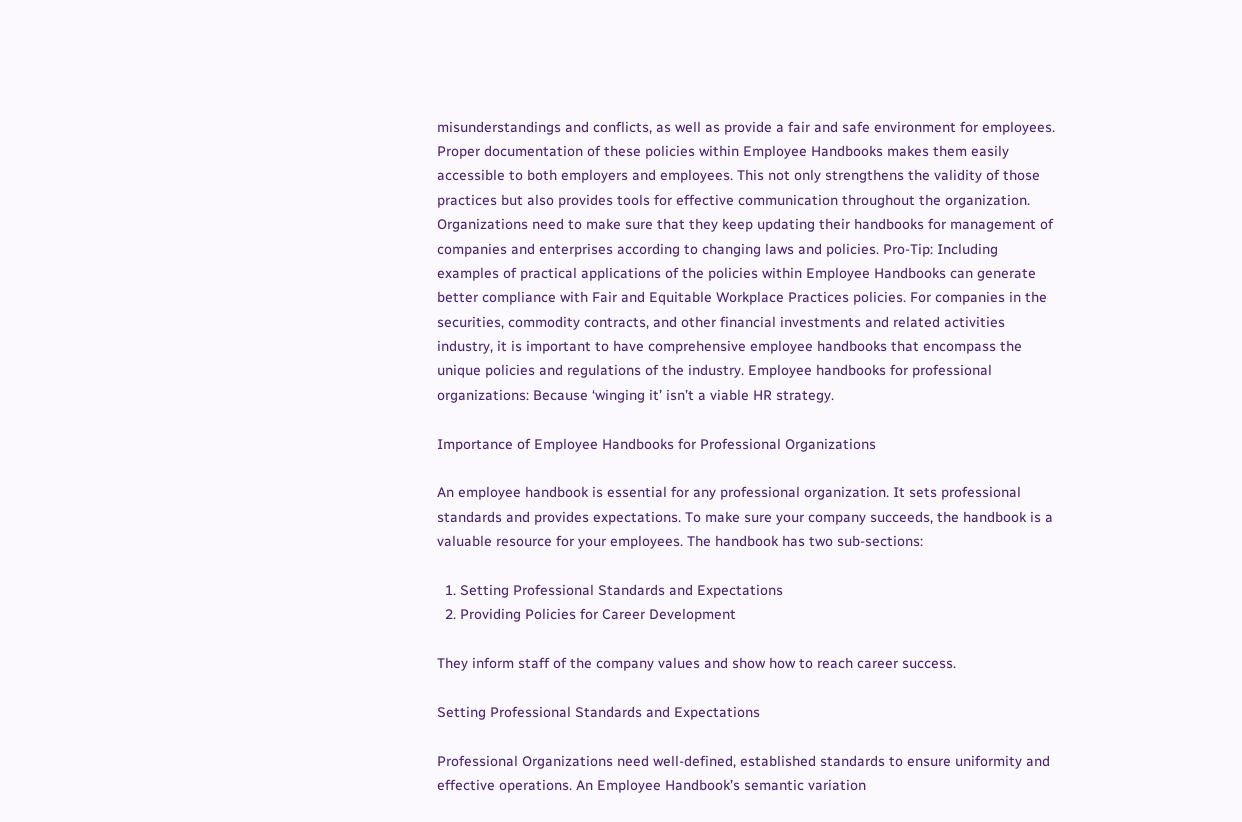misunderstandings and conflicts, as well as provide a fair and safe environment for employees. Proper documentation of these policies within Employee Handbooks makes them easily accessible to both employers and employees. This not only strengthens the validity of those practices but also provides tools for effective communication throughout the organization. Organizations need to make sure that they keep updating their handbooks for management of companies and enterprises according to changing laws and policies. Pro-Tip: Including examples of practical applications of the policies within Employee Handbooks can generate better compliance with Fair and Equitable Workplace Practices policies. For companies in the securities, commodity contracts, and other financial investments and related activities industry, it is important to have comprehensive employee handbooks that encompass the unique policies and regulations of the industry. Employee handbooks for professional organizations: Because ‘winging it’ isn’t a viable HR strategy.

Importance of Employee Handbooks for Professional Organizations

An employee handbook is essential for any professional organization. It sets professional standards and provides expectations. To make sure your company succeeds, the handbook is a valuable resource for your employees. The handbook has two sub-sections:

  1. Setting Professional Standards and Expectations
  2. Providing Policies for Career Development

They inform staff of the company values and show how to reach career success.

Setting Professional Standards and Expectations

Professional Organizations need well-defined, established standards to ensure uniformity and effective operations. An Employee Handbook’s semantic variation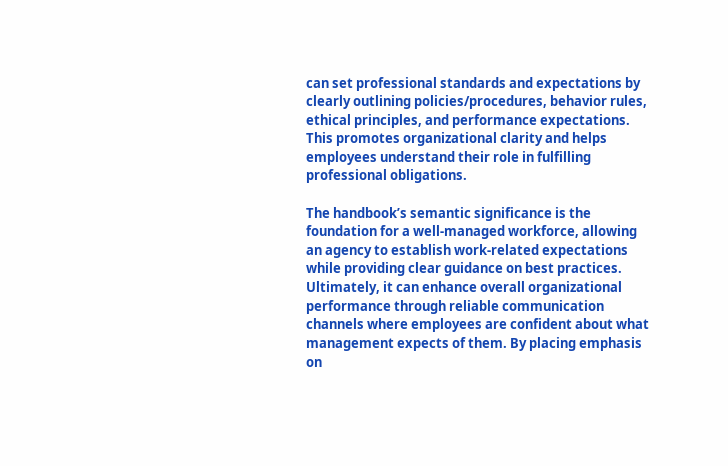can set professional standards and expectations by clearly outlining policies/procedures, behavior rules, ethical principles, and performance expectations. This promotes organizational clarity and helps employees understand their role in fulfilling professional obligations.

The handbook’s semantic significance is the foundation for a well-managed workforce, allowing an agency to establish work-related expectations while providing clear guidance on best practices. Ultimately, it can enhance overall organizational performance through reliable communication channels where employees are confident about what management expects of them. By placing emphasis on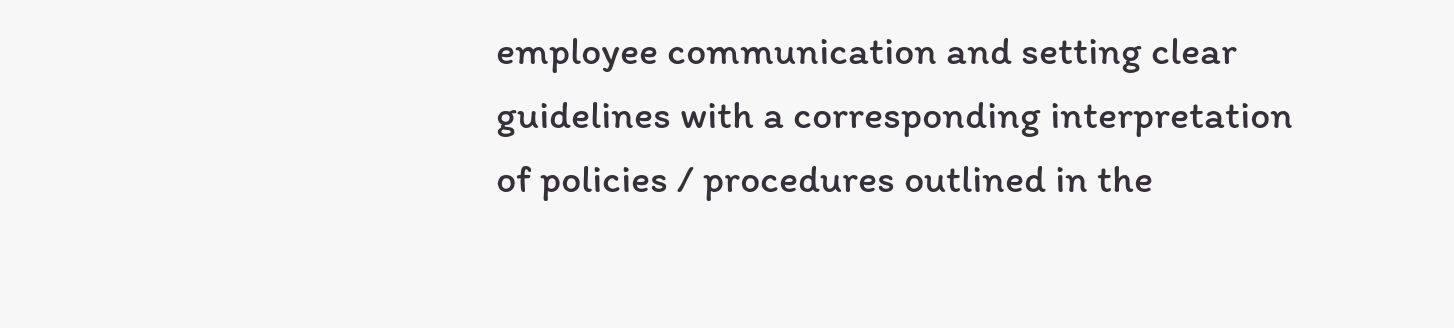employee communication and setting clear guidelines with a corresponding interpretation of policies / procedures outlined in the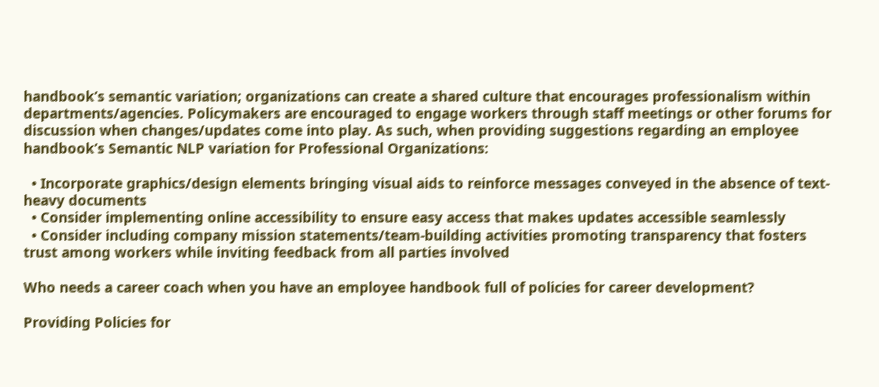handbook’s semantic variation; organizations can create a shared culture that encourages professionalism within departments/agencies. Policymakers are encouraged to engage workers through staff meetings or other forums for discussion when changes/updates come into play. As such, when providing suggestions regarding an employee handbook’s Semantic NLP variation for Professional Organizations:

  • Incorporate graphics/design elements bringing visual aids to reinforce messages conveyed in the absence of text-heavy documents
  • Consider implementing online accessibility to ensure easy access that makes updates accessible seamlessly
  • Consider including company mission statements/team-building activities promoting transparency that fosters trust among workers while inviting feedback from all parties involved

Who needs a career coach when you have an employee handbook full of policies for career development?

Providing Policies for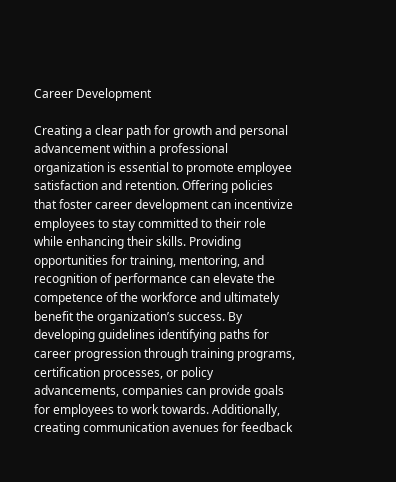Career Development

Creating a clear path for growth and personal advancement within a professional organization is essential to promote employee satisfaction and retention. Offering policies that foster career development can incentivize employees to stay committed to their role while enhancing their skills. Providing opportunities for training, mentoring, and recognition of performance can elevate the competence of the workforce and ultimately benefit the organization’s success. By developing guidelines identifying paths for career progression through training programs, certification processes, or policy advancements, companies can provide goals for employees to work towards. Additionally, creating communication avenues for feedback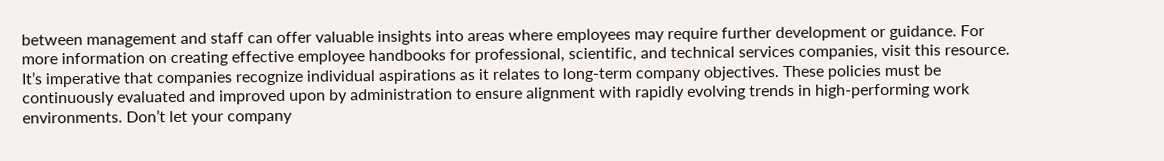between management and staff can offer valuable insights into areas where employees may require further development or guidance. For more information on creating effective employee handbooks for professional, scientific, and technical services companies, visit this resource. It’s imperative that companies recognize individual aspirations as it relates to long-term company objectives. These policies must be continuously evaluated and improved upon by administration to ensure alignment with rapidly evolving trends in high-performing work environments. Don’t let your company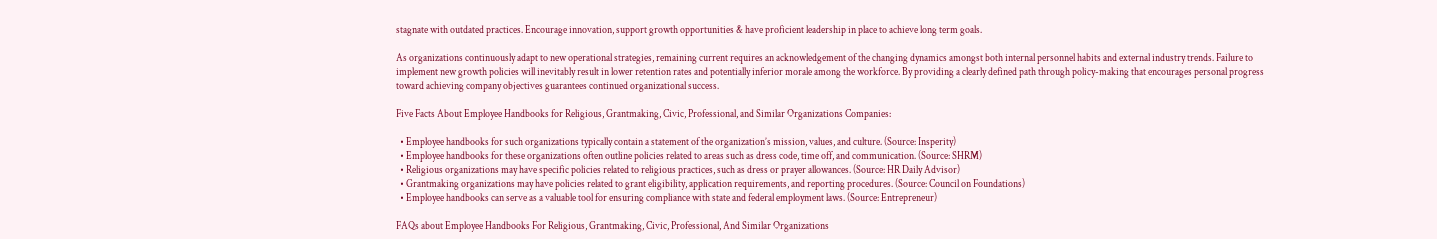stagnate with outdated practices. Encourage innovation, support growth opportunities & have proficient leadership in place to achieve long term goals.

As organizations continuously adapt to new operational strategies, remaining current requires an acknowledgement of the changing dynamics amongst both internal personnel habits and external industry trends. Failure to implement new growth policies will inevitably result in lower retention rates and potentially inferior morale among the workforce. By providing a clearly defined path through policy-making that encourages personal progress toward achieving company objectives guarantees continued organizational success.

Five Facts About Employee Handbooks for Religious, Grantmaking, Civic, Professional, and Similar Organizations Companies:

  • Employee handbooks for such organizations typically contain a statement of the organization’s mission, values, and culture. (Source: Insperity)
  • Employee handbooks for these organizations often outline policies related to areas such as dress code, time off, and communication. (Source: SHRM)
  • Religious organizations may have specific policies related to religious practices, such as dress or prayer allowances. (Source: HR Daily Advisor)
  • Grantmaking organizations may have policies related to grant eligibility, application requirements, and reporting procedures. (Source: Council on Foundations)
  • Employee handbooks can serve as a valuable tool for ensuring compliance with state and federal employment laws. (Source: Entrepreneur)

FAQs about Employee Handbooks For Religious, Grantmaking, Civic, Professional, And Similar Organizations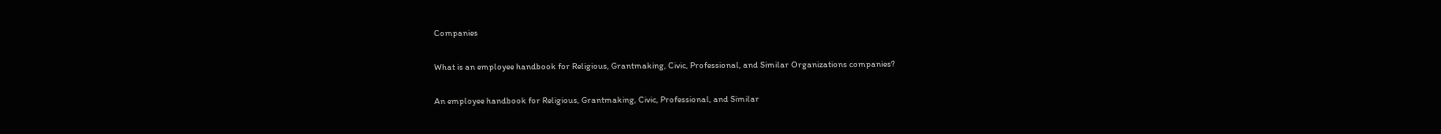Companies

What is an employee handbook for Religious, Grantmaking, Civic, Professional, and Similar Organizations companies?

An employee handbook for Religious, Grantmaking, Civic, Professional, and Similar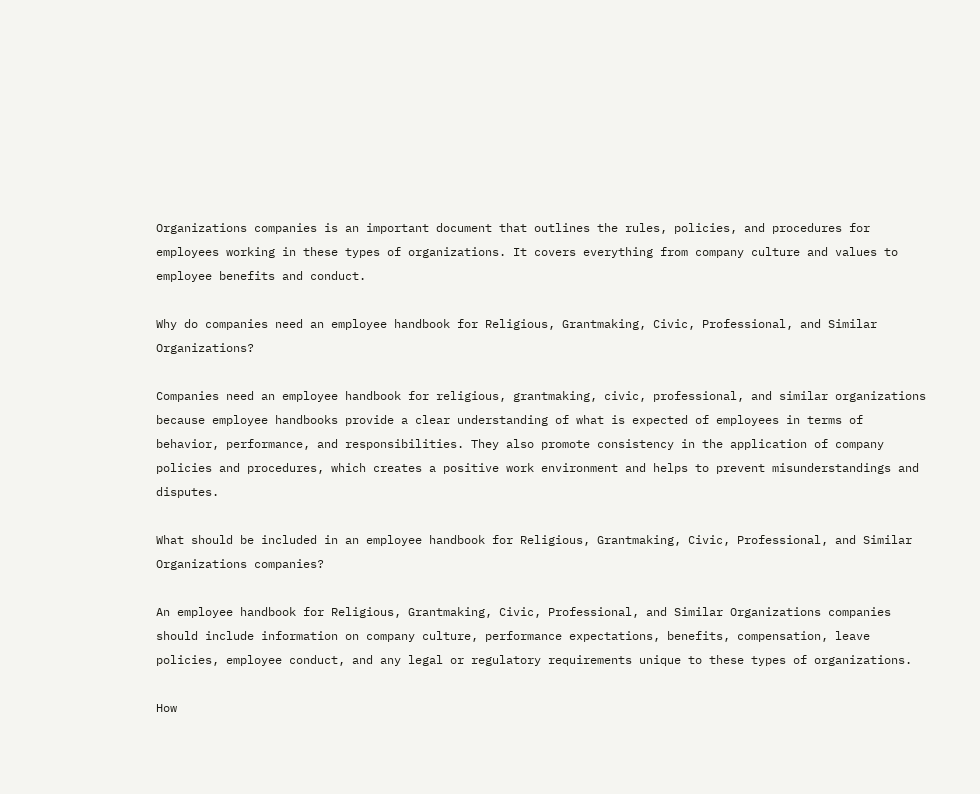Organizations companies is an important document that outlines the rules, policies, and procedures for employees working in these types of organizations. It covers everything from company culture and values to employee benefits and conduct.

Why do companies need an employee handbook for Religious, Grantmaking, Civic, Professional, and Similar Organizations?

Companies need an employee handbook for religious, grantmaking, civic, professional, and similar organizations because employee handbooks provide a clear understanding of what is expected of employees in terms of behavior, performance, and responsibilities. They also promote consistency in the application of company policies and procedures, which creates a positive work environment and helps to prevent misunderstandings and disputes.

What should be included in an employee handbook for Religious, Grantmaking, Civic, Professional, and Similar Organizations companies?

An employee handbook for Religious, Grantmaking, Civic, Professional, and Similar Organizations companies should include information on company culture, performance expectations, benefits, compensation, leave policies, employee conduct, and any legal or regulatory requirements unique to these types of organizations.

How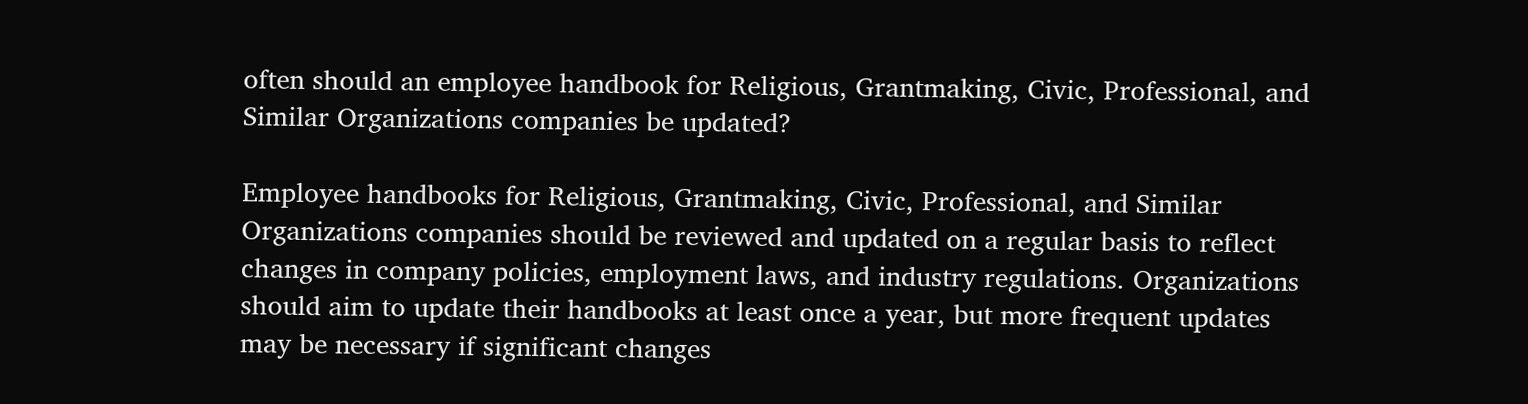often should an employee handbook for Religious, Grantmaking, Civic, Professional, and Similar Organizations companies be updated?

Employee handbooks for Religious, Grantmaking, Civic, Professional, and Similar Organizations companies should be reviewed and updated on a regular basis to reflect changes in company policies, employment laws, and industry regulations. Organizations should aim to update their handbooks at least once a year, but more frequent updates may be necessary if significant changes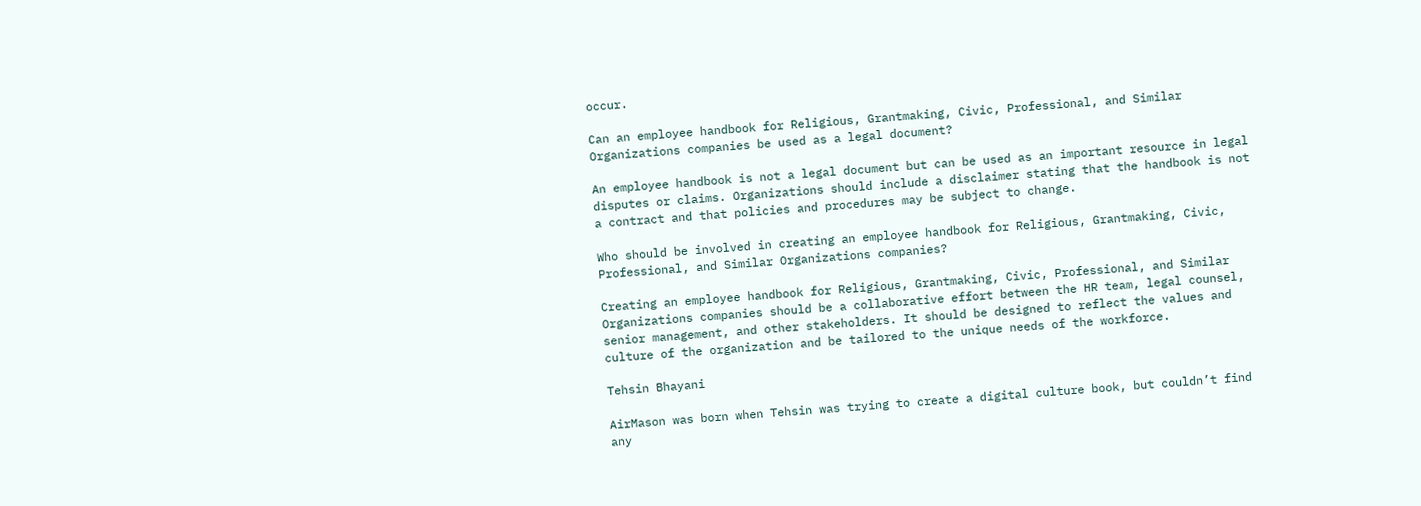occur.

Can an employee handbook for Religious, Grantmaking, Civic, Professional, and Similar Organizations companies be used as a legal document?

An employee handbook is not a legal document but can be used as an important resource in legal disputes or claims. Organizations should include a disclaimer stating that the handbook is not a contract and that policies and procedures may be subject to change.

Who should be involved in creating an employee handbook for Religious, Grantmaking, Civic, Professional, and Similar Organizations companies?

Creating an employee handbook for Religious, Grantmaking, Civic, Professional, and Similar Organizations companies should be a collaborative effort between the HR team, legal counsel, senior management, and other stakeholders. It should be designed to reflect the values and culture of the organization and be tailored to the unique needs of the workforce.

Tehsin Bhayani

AirMason was born when Tehsin was trying to create a digital culture book, but couldn’t find any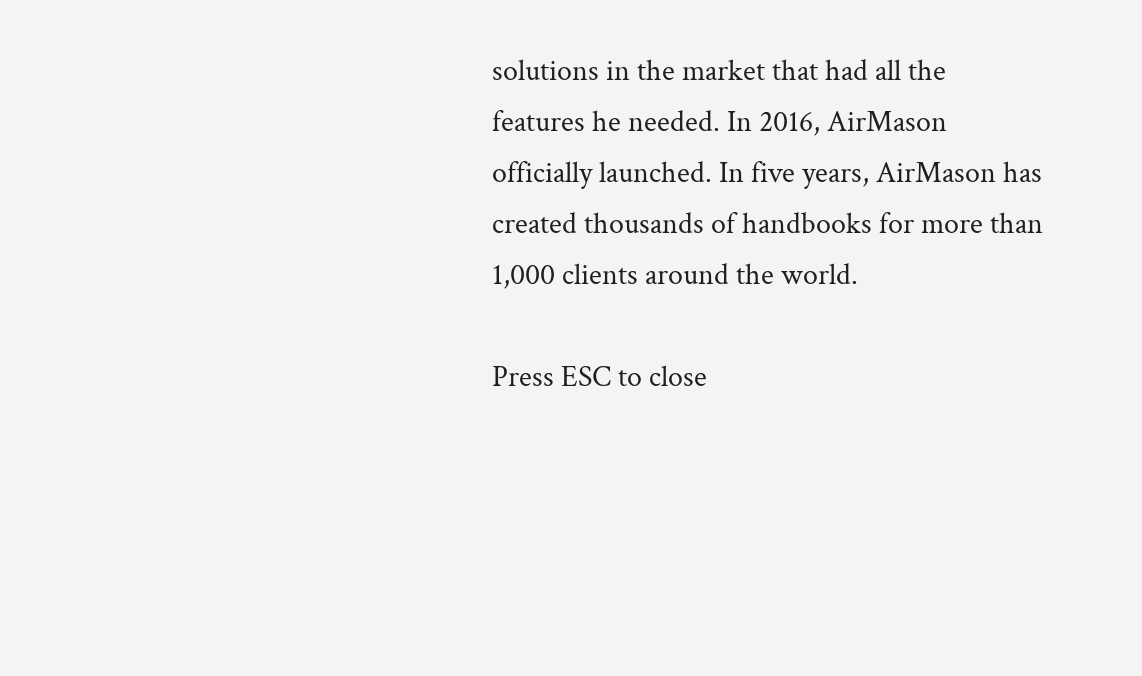solutions in the market that had all the features he needed. In 2016, AirMason officially launched. In five years, AirMason has created thousands of handbooks for more than 1,000 clients around the world.

Press ESC to close